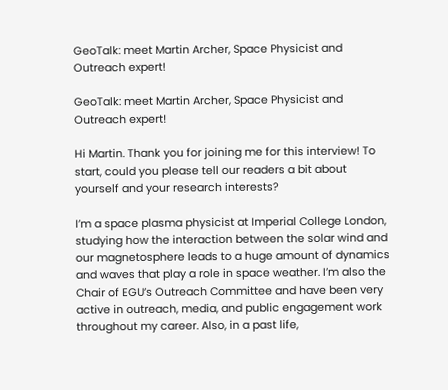GeoTalk: meet Martin Archer, Space Physicist and Outreach expert!

GeoTalk: meet Martin Archer, Space Physicist and Outreach expert!

Hi Martin. Thank you for joining me for this interview! To start, could you please tell our readers a bit about yourself and your research interests?

I’m a space plasma physicist at Imperial College London, studying how the interaction between the solar wind and our magnetosphere leads to a huge amount of dynamics and waves that play a role in space weather. I’m also the Chair of EGU’s Outreach Committee and have been very active in outreach, media, and public engagement work throughout my career. Also, in a past life,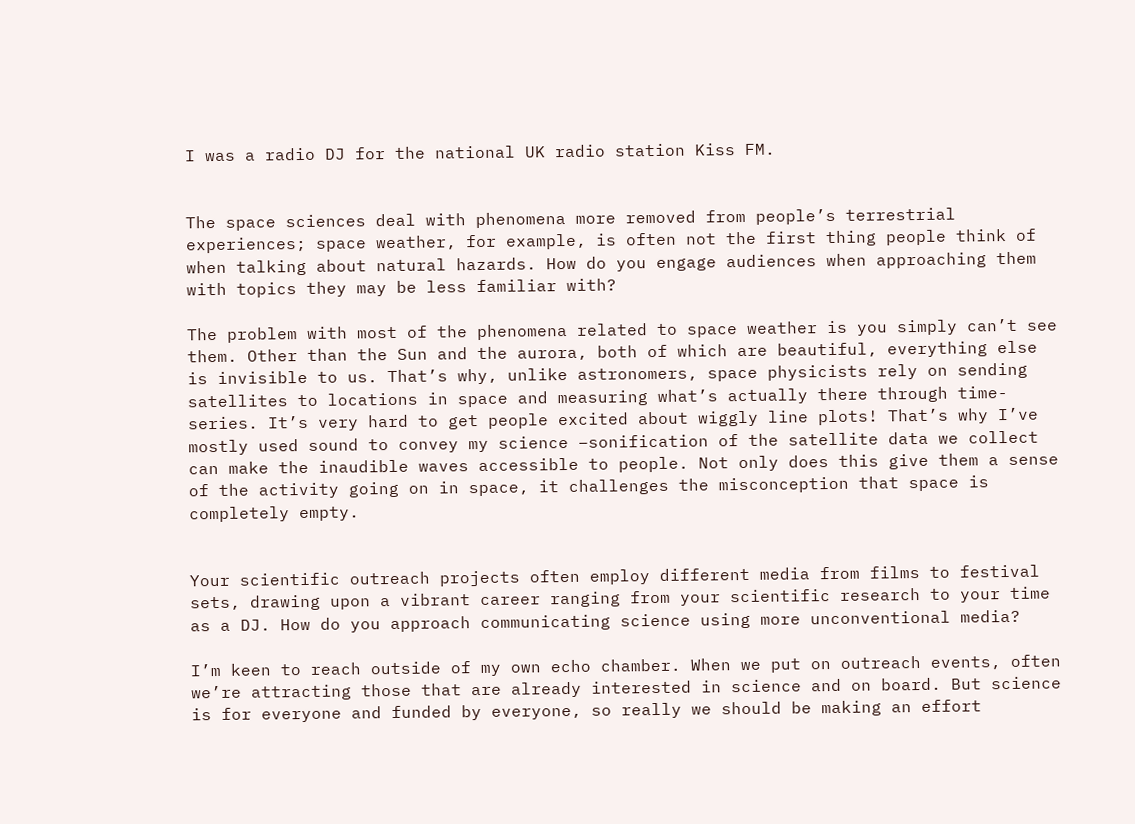I was a radio DJ for the national UK radio station Kiss FM.


The space sciences deal with phenomena more removed from people’s terrestrial experiences; space weather, for example, is often not the first thing people think of when talking about natural hazards. How do you engage audiences when approaching them with topics they may be less familiar with?

The problem with most of the phenomena related to space weather is you simply can’t see them. Other than the Sun and the aurora, both of which are beautiful, everything else is invisible to us. That’s why, unlike astronomers, space physicists rely on sending satellites to locations in space and measuring what’s actually there through time-series. It’s very hard to get people excited about wiggly line plots! That’s why I’ve mostly used sound to convey my science –sonification of the satellite data we collect can make the inaudible waves accessible to people. Not only does this give them a sense of the activity going on in space, it challenges the misconception that space is completely empty.


Your scientific outreach projects often employ different media from films to festival sets, drawing upon a vibrant career ranging from your scientific research to your time as a DJ. How do you approach communicating science using more unconventional media?

I’m keen to reach outside of my own echo chamber. When we put on outreach events, often we’re attracting those that are already interested in science and on board. But science is for everyone and funded by everyone, so really we should be making an effort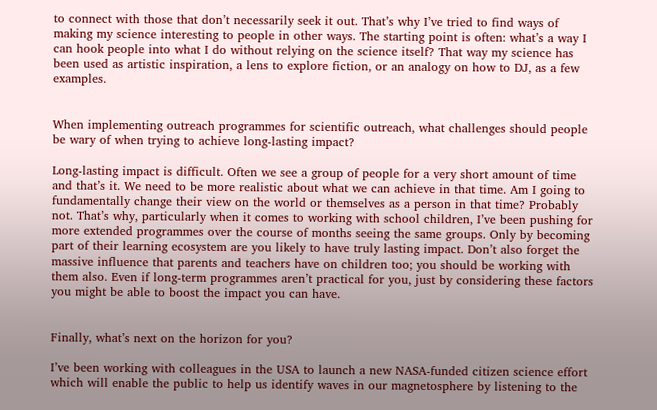to connect with those that don’t necessarily seek it out. That’s why I’ve tried to find ways of making my science interesting to people in other ways. The starting point is often: what’s a way I can hook people into what I do without relying on the science itself? That way my science has been used as artistic inspiration, a lens to explore fiction, or an analogy on how to DJ, as a few examples.


When implementing outreach programmes for scientific outreach, what challenges should people be wary of when trying to achieve long-lasting impact?

Long-lasting impact is difficult. Often we see a group of people for a very short amount of time and that’s it. We need to be more realistic about what we can achieve in that time. Am I going to fundamentally change their view on the world or themselves as a person in that time? Probably not. That’s why, particularly when it comes to working with school children, I’ve been pushing for more extended programmes over the course of months seeing the same groups. Only by becoming part of their learning ecosystem are you likely to have truly lasting impact. Don’t also forget the massive influence that parents and teachers have on children too; you should be working with them also. Even if long-term programmes aren’t practical for you, just by considering these factors you might be able to boost the impact you can have.


Finally, what’s next on the horizon for you?

I’ve been working with colleagues in the USA to launch a new NASA-funded citizen science effort which will enable the public to help us identify waves in our magnetosphere by listening to the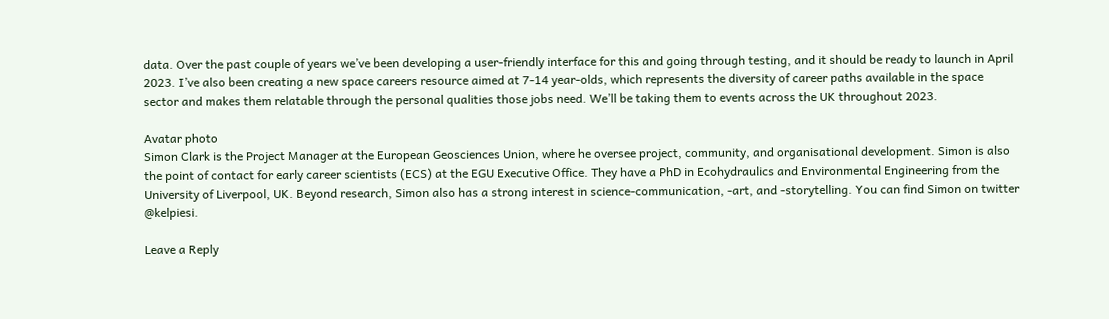data. Over the past couple of years we’ve been developing a user-friendly interface for this and going through testing, and it should be ready to launch in April 2023. I’ve also been creating a new space careers resource aimed at 7-14 year-olds, which represents the diversity of career paths available in the space sector and makes them relatable through the personal qualities those jobs need. We’ll be taking them to events across the UK throughout 2023.

Avatar photo
Simon Clark is the Project Manager at the European Geosciences Union, where he oversee project, community, and organisational development. Simon is also the point of contact for early career scientists (ECS) at the EGU Executive Office. They have a PhD in Ecohydraulics and Environmental Engineering from the University of Liverpool, UK. Beyond research, Simon also has a strong interest in science-communication, -art, and -storytelling. You can find Simon on twitter @kelpiesi.

Leave a Reply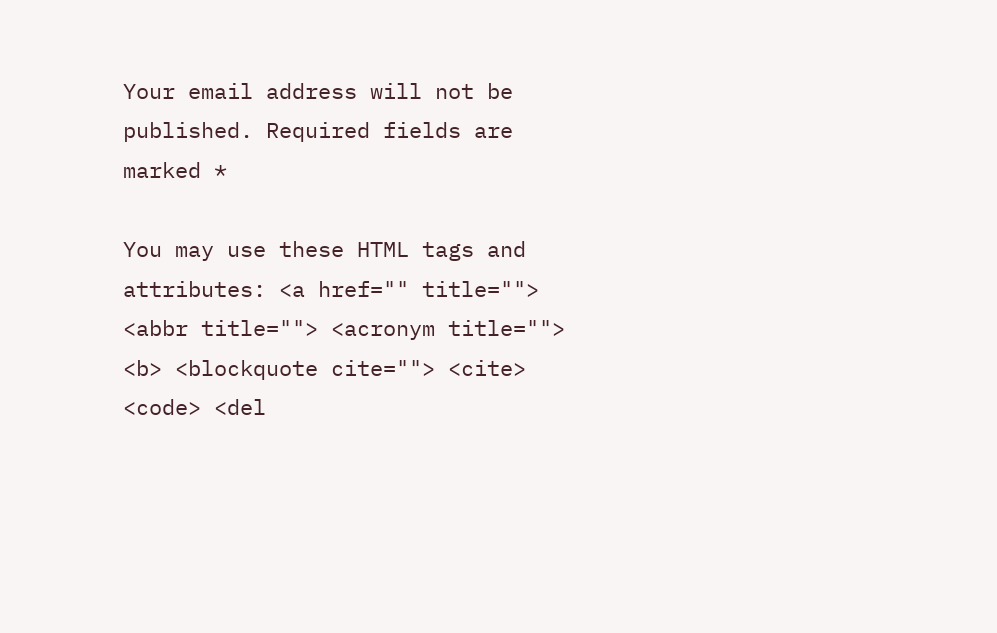Your email address will not be published. Required fields are marked *

You may use these HTML tags and attributes: <a href="" title=""> <abbr title=""> <acronym title=""> <b> <blockquote cite=""> <cite> <code> <del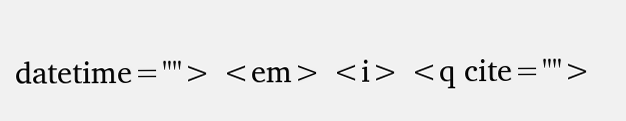datetime=""> <em> <i> <q cite="">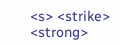<s> <strike> <strong>